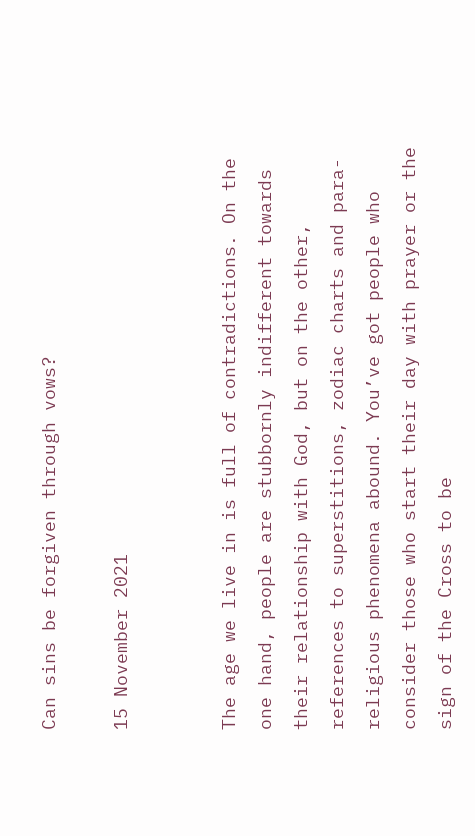Can sins be forgiven through vows?

15 November 2021


The age we live in is full of contradictions. On the one hand, people are stubbornly indifferent towards their relationship with God, but on the other, references to superstitions, zodiac charts and para-religious phenomena abound. You’ve got people who consider those who start their day with prayer or the sign of the Cross to be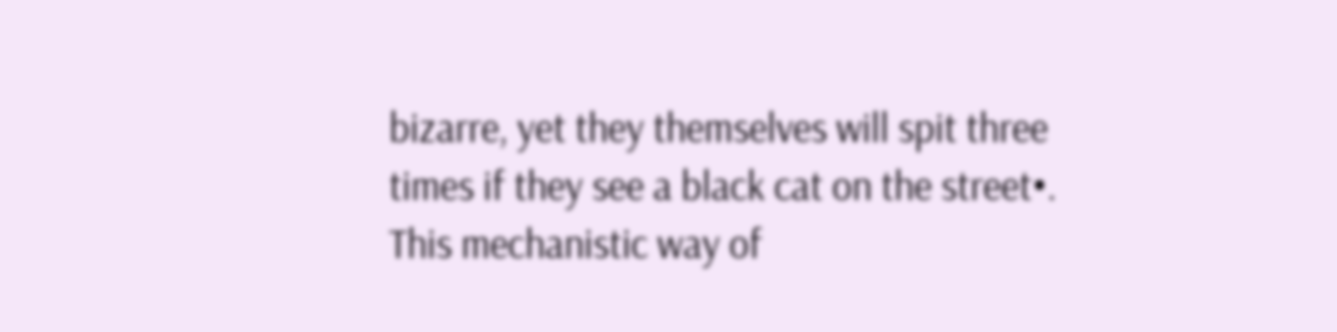bizarre, yet they themselves will spit three times if they see a black cat on the street•.
This mechanistic way of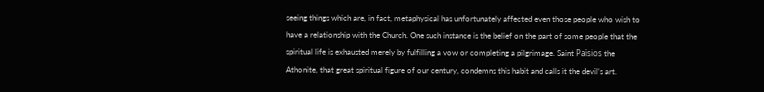seeing things which are, in fact, metaphysical has unfortunately affected even those people who wish to have a relationship with the Church. One such instance is the belief on the part of some people that the spiritual life is exhausted merely by fulfilling a vow or completing a pilgrimage. Saint Païsios the Athonite, that great spiritual figure of our century, condemns this habit and calls it the devil’s art.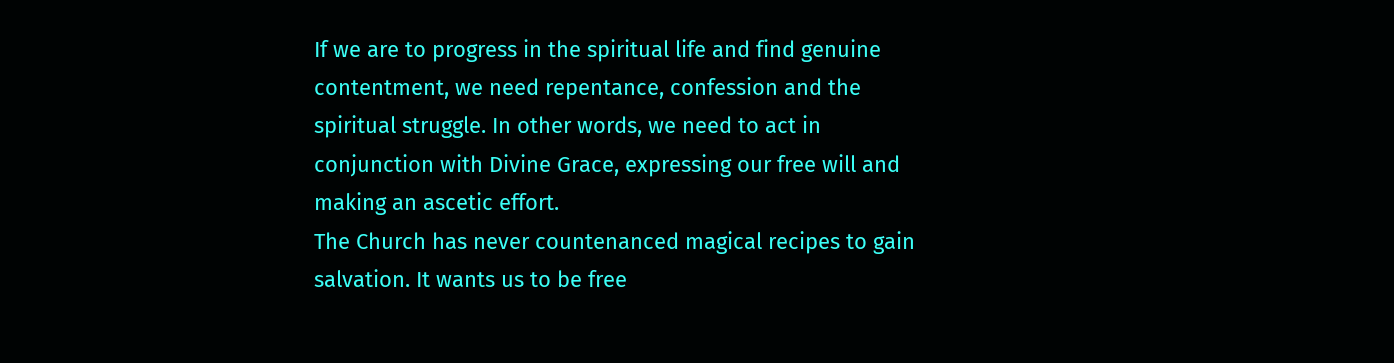If we are to progress in the spiritual life and find genuine contentment, we need repentance, confession and the spiritual struggle. In other words, we need to act in conjunction with Divine Grace, expressing our free will and making an ascetic effort.
The Church has never countenanced magical recipes to gain salvation. It wants us to be free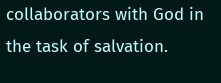collaborators with God in the task of salvation.